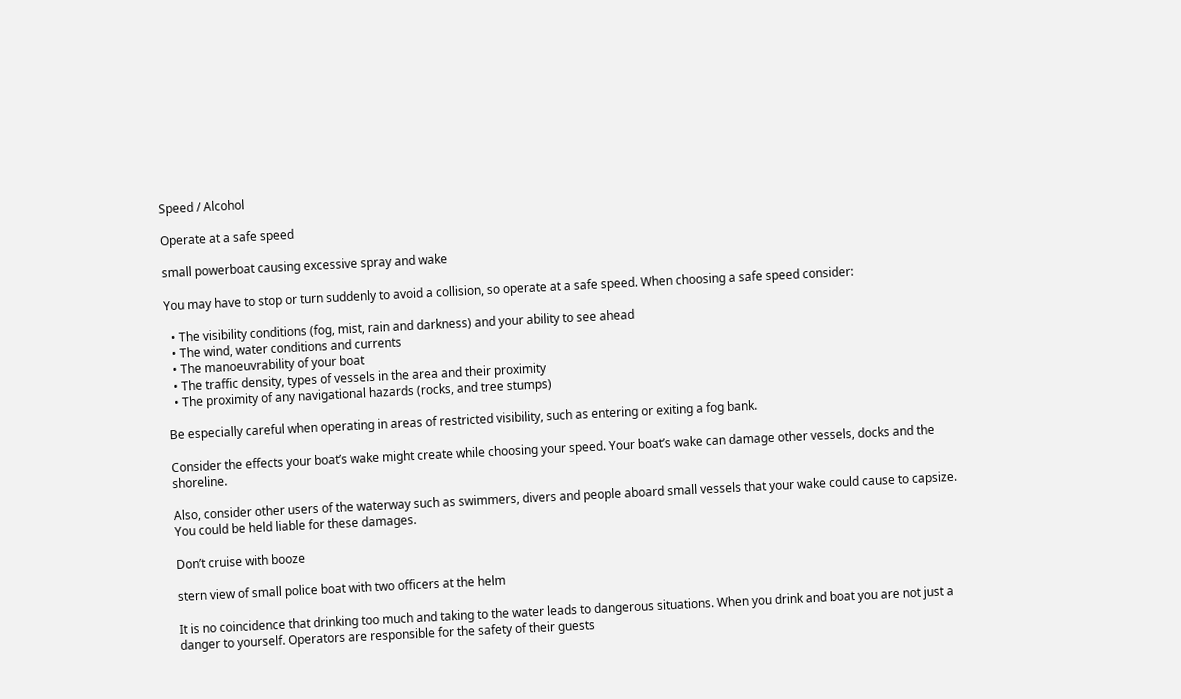Speed / Alcohol

Operate at a safe speed

small powerboat causing excessive spray and wake

You may have to stop or turn suddenly to avoid a collision, so operate at a safe speed. When choosing a safe speed consider:

  • The visibility conditions (fog, mist, rain and darkness) and your ability to see ahead
  • The wind, water conditions and currents
  • The manoeuvrability of your boat
  • The traffic density, types of vessels in the area and their proximity
  • The proximity of any navigational hazards (rocks, and tree stumps)

Be especially careful when operating in areas of restricted visibility, such as entering or exiting a fog bank.

Consider the effects your boat’s wake might create while choosing your speed. Your boat’s wake can damage other vessels, docks and the shoreline.

Also, consider other users of the waterway such as swimmers, divers and people aboard small vessels that your wake could cause to capsize. You could be held liable for these damages.

Don’t cruise with booze

stern view of small police boat with two officers at the helm

It is no coincidence that drinking too much and taking to the water leads to dangerous situations. When you drink and boat you are not just a danger to yourself. Operators are responsible for the safety of their guests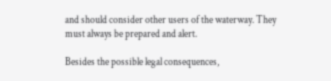and should consider other users of the waterway. They must always be prepared and alert.

Besides the possible legal consequences,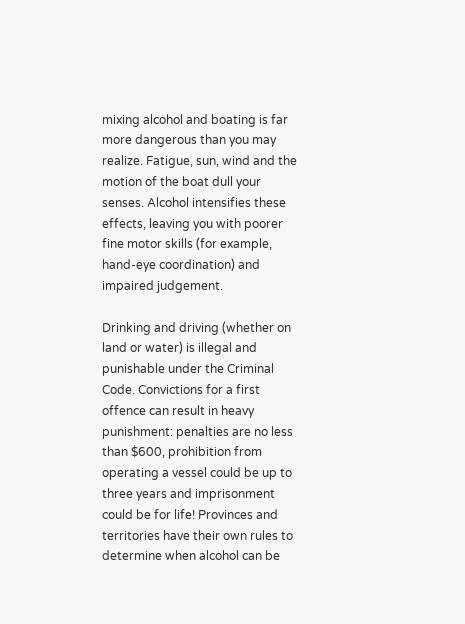mixing alcohol and boating is far more dangerous than you may realize. Fatigue, sun, wind and the motion of the boat dull your senses. Alcohol intensifies these effects, leaving you with poorer fine motor skills (for example, hand-eye coordination) and impaired judgement.

Drinking and driving (whether on land or water) is illegal and punishable under the Criminal Code. Convictions for a first offence can result in heavy punishment: penalties are no less than $600, prohibition from operating a vessel could be up to three years and imprisonment could be for life! Provinces and territories have their own rules to determine when alcohol can be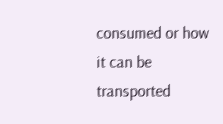consumed or how it can be transported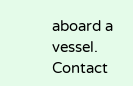aboard a vessel. Contact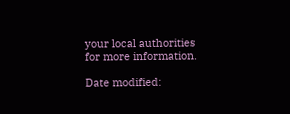your local authorities for more information.

Date modified: